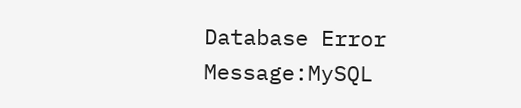Database Error
Message:MySQL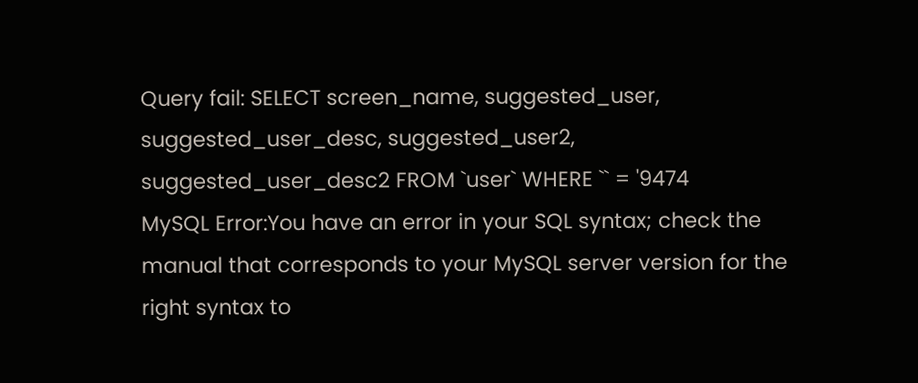Query fail: SELECT screen_name, suggested_user, suggested_user_desc, suggested_user2, suggested_user_desc2 FROM `user` WHERE `` = '9474
MySQL Error:You have an error in your SQL syntax; check the manual that corresponds to your MySQL server version for the right syntax to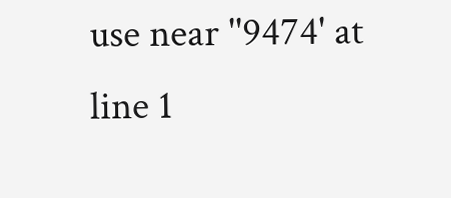use near ''9474' at line 1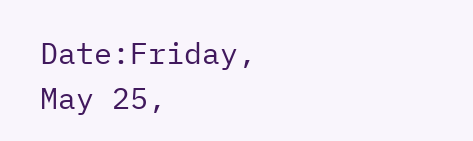Date:Friday, May 25,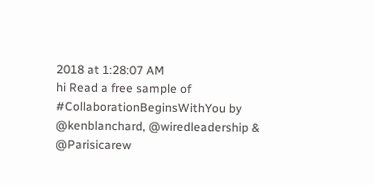2018 at 1:28:07 AM
hi Read a free sample of #CollaborationBeginsWithYou by @kenblanchard, @wiredleadership & @Parisicarew